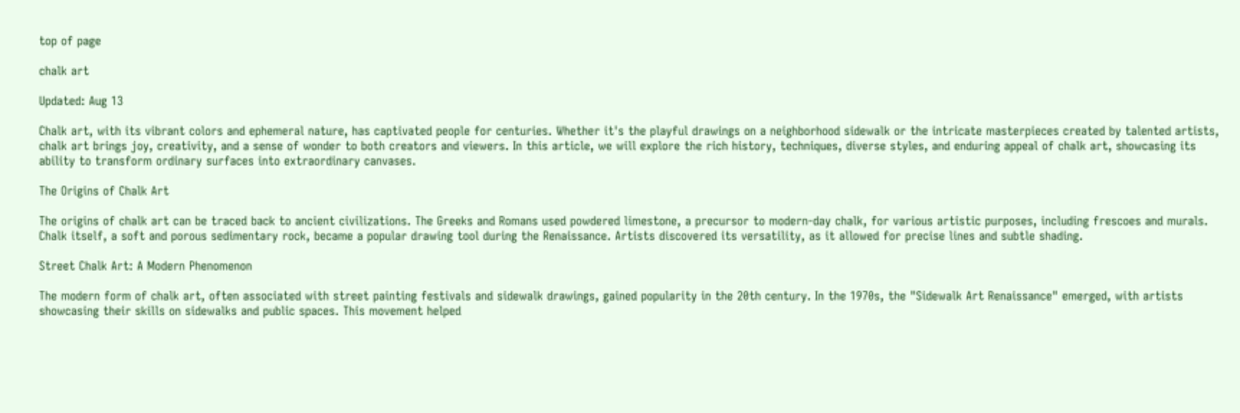top of page

chalk art

Updated: Aug 13

Chalk art, with its vibrant colors and ephemeral nature, has captivated people for centuries. Whether it's the playful drawings on a neighborhood sidewalk or the intricate masterpieces created by talented artists, chalk art brings joy, creativity, and a sense of wonder to both creators and viewers. In this article, we will explore the rich history, techniques, diverse styles, and enduring appeal of chalk art, showcasing its ability to transform ordinary surfaces into extraordinary canvases.

The Origins of Chalk Art

The origins of chalk art can be traced back to ancient civilizations. The Greeks and Romans used powdered limestone, a precursor to modern-day chalk, for various artistic purposes, including frescoes and murals. Chalk itself, a soft and porous sedimentary rock, became a popular drawing tool during the Renaissance. Artists discovered its versatility, as it allowed for precise lines and subtle shading.

Street Chalk Art: A Modern Phenomenon

The modern form of chalk art, often associated with street painting festivals and sidewalk drawings, gained popularity in the 20th century. In the 1970s, the "Sidewalk Art Renaissance" emerged, with artists showcasing their skills on sidewalks and public spaces. This movement helped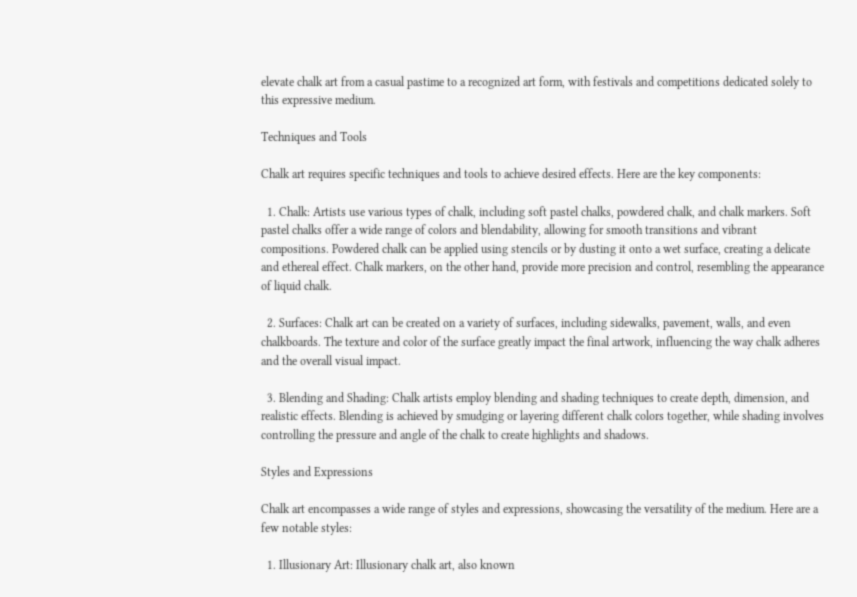elevate chalk art from a casual pastime to a recognized art form, with festivals and competitions dedicated solely to this expressive medium.

Techniques and Tools

Chalk art requires specific techniques and tools to achieve desired effects. Here are the key components:

  1. Chalk: Artists use various types of chalk, including soft pastel chalks, powdered chalk, and chalk markers. Soft pastel chalks offer a wide range of colors and blendability, allowing for smooth transitions and vibrant compositions. Powdered chalk can be applied using stencils or by dusting it onto a wet surface, creating a delicate and ethereal effect. Chalk markers, on the other hand, provide more precision and control, resembling the appearance of liquid chalk.

  2. Surfaces: Chalk art can be created on a variety of surfaces, including sidewalks, pavement, walls, and even chalkboards. The texture and color of the surface greatly impact the final artwork, influencing the way chalk adheres and the overall visual impact.

  3. Blending and Shading: Chalk artists employ blending and shading techniques to create depth, dimension, and realistic effects. Blending is achieved by smudging or layering different chalk colors together, while shading involves controlling the pressure and angle of the chalk to create highlights and shadows.

Styles and Expressions

Chalk art encompasses a wide range of styles and expressions, showcasing the versatility of the medium. Here are a few notable styles:

  1. Illusionary Art: Illusionary chalk art, also known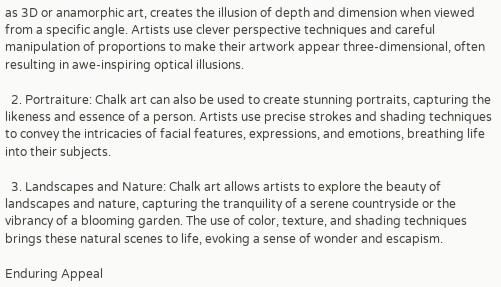as 3D or anamorphic art, creates the illusion of depth and dimension when viewed from a specific angle. Artists use clever perspective techniques and careful manipulation of proportions to make their artwork appear three-dimensional, often resulting in awe-inspiring optical illusions.

  2. Portraiture: Chalk art can also be used to create stunning portraits, capturing the likeness and essence of a person. Artists use precise strokes and shading techniques to convey the intricacies of facial features, expressions, and emotions, breathing life into their subjects.

  3. Landscapes and Nature: Chalk art allows artists to explore the beauty of landscapes and nature, capturing the tranquility of a serene countryside or the vibrancy of a blooming garden. The use of color, texture, and shading techniques brings these natural scenes to life, evoking a sense of wonder and escapism.

Enduring Appeal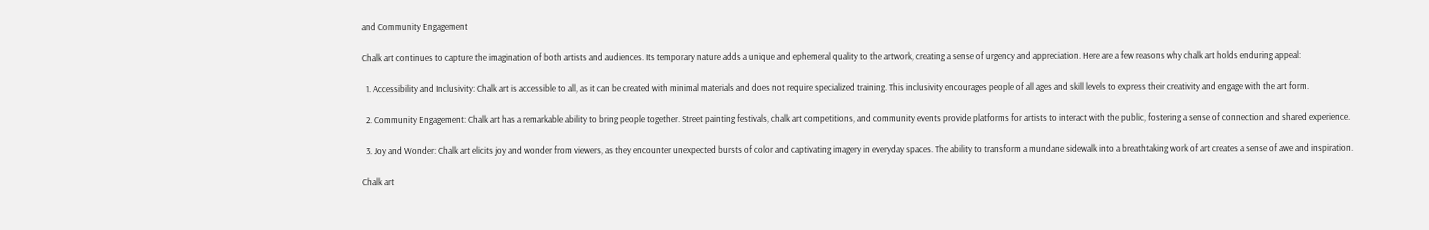and Community Engagement

Chalk art continues to capture the imagination of both artists and audiences. Its temporary nature adds a unique and ephemeral quality to the artwork, creating a sense of urgency and appreciation. Here are a few reasons why chalk art holds enduring appeal:

  1. Accessibility and Inclusivity: Chalk art is accessible to all, as it can be created with minimal materials and does not require specialized training. This inclusivity encourages people of all ages and skill levels to express their creativity and engage with the art form.

  2. Community Engagement: Chalk art has a remarkable ability to bring people together. Street painting festivals, chalk art competitions, and community events provide platforms for artists to interact with the public, fostering a sense of connection and shared experience.

  3. Joy and Wonder: Chalk art elicits joy and wonder from viewers, as they encounter unexpected bursts of color and captivating imagery in everyday spaces. The ability to transform a mundane sidewalk into a breathtaking work of art creates a sense of awe and inspiration.

Chalk art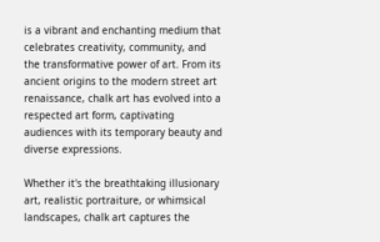is a vibrant and enchanting medium that celebrates creativity, community, and the transformative power of art. From its ancient origins to the modern street art renaissance, chalk art has evolved into a respected art form, captivating audiences with its temporary beauty and diverse expressions.

Whether it's the breathtaking illusionary art, realistic portraiture, or whimsical landscapes, chalk art captures the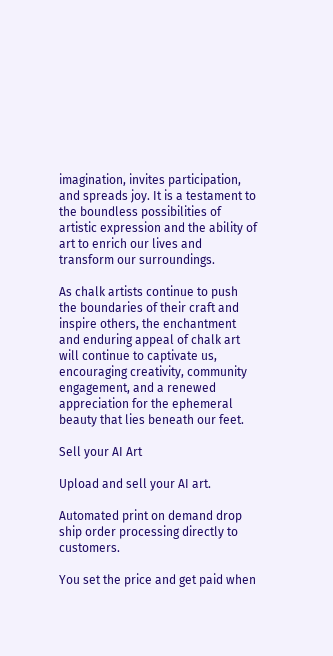imagination, invites participation, and spreads joy. It is a testament to the boundless possibilities of artistic expression and the ability of art to enrich our lives and transform our surroundings.

As chalk artists continue to push the boundaries of their craft and inspire others, the enchantment and enduring appeal of chalk art will continue to captivate us, encouraging creativity, community engagement, and a renewed appreciation for the ephemeral beauty that lies beneath our feet.

Sell your AI Art

Upload and sell your AI art.

Automated print on demand drop ship order processing directly to customers.

You set the price and get paid when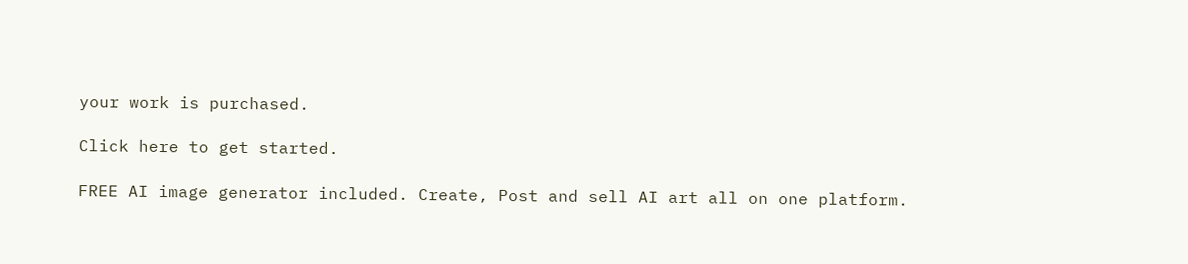your work is purchased.

Click here to get started.

FREE AI image generator included. Create, Post and sell AI art all on one platform.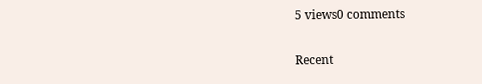5 views0 comments

Recent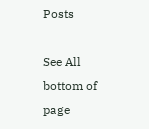Posts

See All
bottom of page